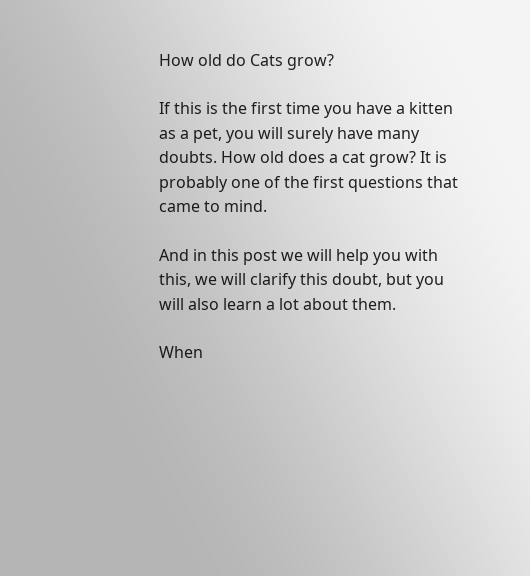How old do Cats grow?

If this is the first time you have a kitten as a pet, you will surely have many doubts. How old does a cat grow? It is probably one of the first questions that came to mind.

And in this post we will help you with this, we will clarify this doubt, but you will also learn a lot about them.

When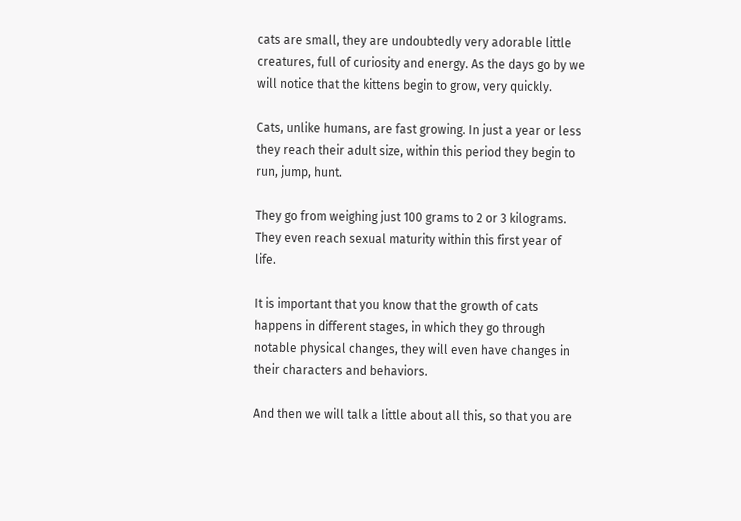cats are small, they are undoubtedly very adorable little creatures, full of curiosity and energy. As the days go by we will notice that the kittens begin to grow, very quickly.

Cats, unlike humans, are fast growing. In just a year or less they reach their adult size, within this period they begin to run, jump, hunt.

They go from weighing just 100 grams to 2 or 3 kilograms. They even reach sexual maturity within this first year of life.

It is important that you know that the growth of cats happens in different stages, in which they go through notable physical changes, they will even have changes in their characters and behaviors.

And then we will talk a little about all this, so that you are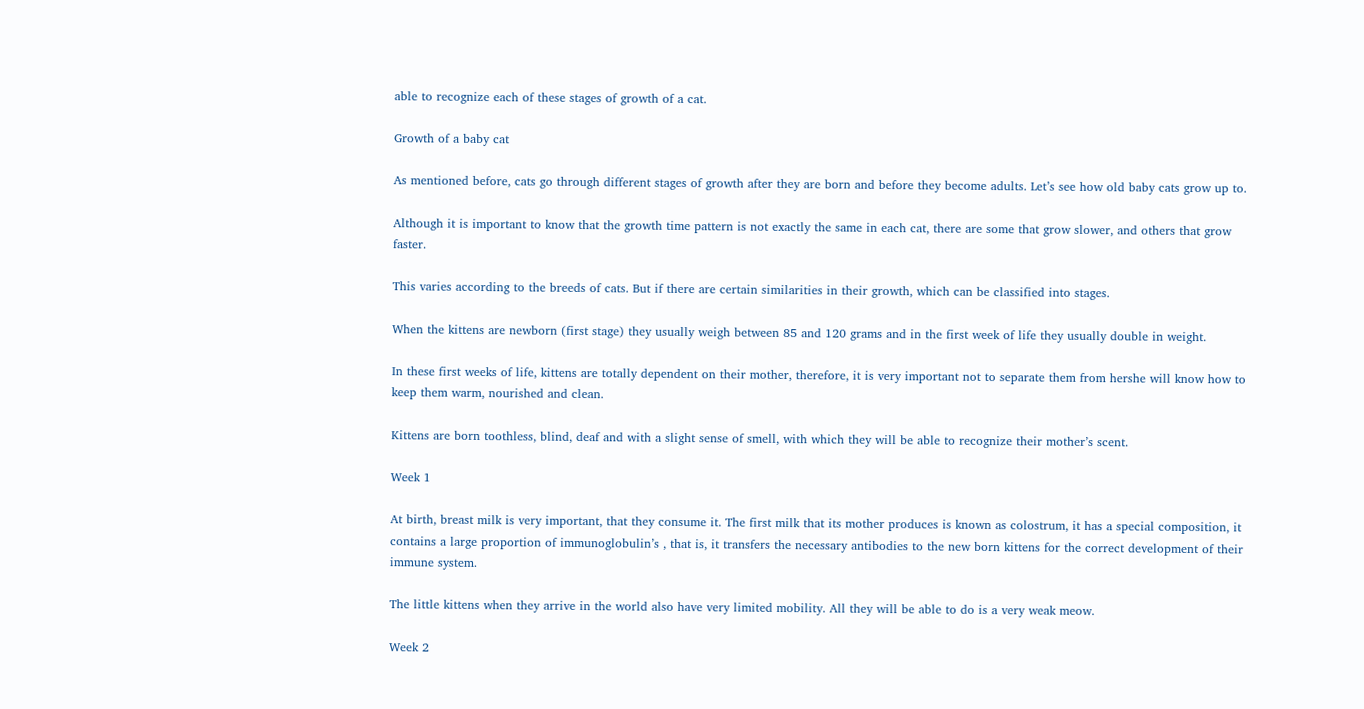able to recognize each of these stages of growth of a cat.

Growth of a baby cat

As mentioned before, cats go through different stages of growth after they are born and before they become adults. Let’s see how old baby cats grow up to.

Although it is important to know that the growth time pattern is not exactly the same in each cat, there are some that grow slower, and others that grow faster.

This varies according to the breeds of cats. But if there are certain similarities in their growth, which can be classified into stages.

When the kittens are newborn (first stage) they usually weigh between 85 and 120 grams and in the first week of life they usually double in weight.

In these first weeks of life, kittens are totally dependent on their mother, therefore, it is very important not to separate them from hershe will know how to keep them warm, nourished and clean.

Kittens are born toothless, blind, deaf and with a slight sense of smell, with which they will be able to recognize their mother’s scent.

Week 1

At birth, breast milk is very important, that they consume it. The first milk that its mother produces is known as colostrum, it has a special composition, it contains a large proportion of immunoglobulin’s , that is, it transfers the necessary antibodies to the new born kittens for the correct development of their immune system.

The little kittens when they arrive in the world also have very limited mobility. All they will be able to do is a very weak meow.

Week 2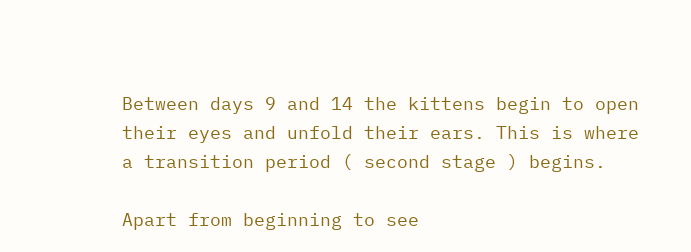Between days 9 and 14 the kittens begin to open their eyes and unfold their ears. This is where a transition period ( second stage ) begins.

Apart from beginning to see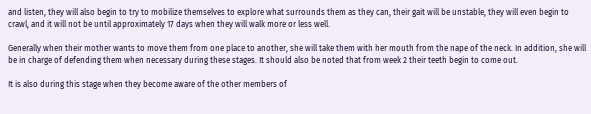and listen, they will also begin to try to mobilize themselves to explore what surrounds them as they can, their gait will be unstable, they will even begin to crawl, and it will not be until approximately 17 days when they will walk more or less well.

Generally when their mother wants to move them from one place to another, she will take them with her mouth from the nape of the neck. In addition, she will be in charge of defending them when necessary during these stages. It should also be noted that from week 2 their teeth begin to come out.

It is also during this stage when they become aware of the other members of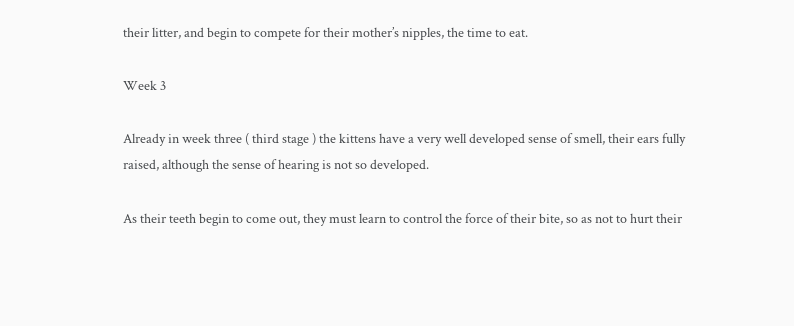their litter, and begin to compete for their mother’s nipples, the time to eat.

Week 3

Already in week three ( third stage ) the kittens have a very well developed sense of smell, their ears fully raised, although the sense of hearing is not so developed.

As their teeth begin to come out, they must learn to control the force of their bite, so as not to hurt their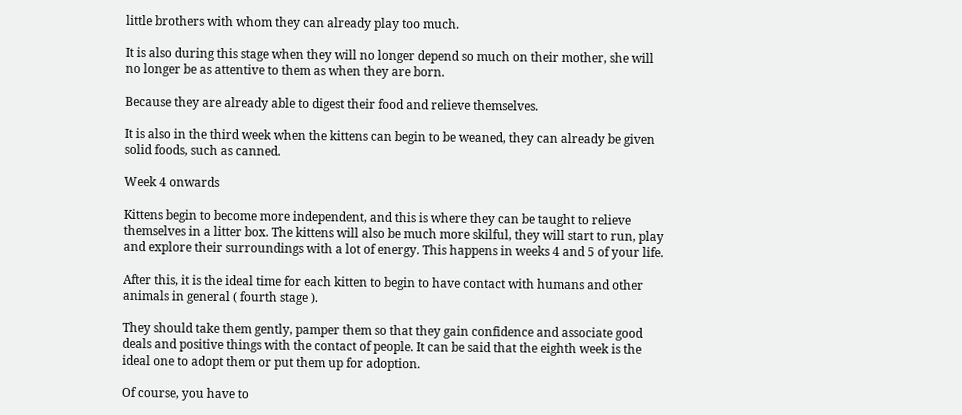little brothers with whom they can already play too much.

It is also during this stage when they will no longer depend so much on their mother, she will no longer be as attentive to them as when they are born.

Because they are already able to digest their food and relieve themselves.

It is also in the third week when the kittens can begin to be weaned, they can already be given solid foods, such as canned.

Week 4 onwards

Kittens begin to become more independent, and this is where they can be taught to relieve themselves in a litter box. The kittens will also be much more skilful, they will start to run, play and explore their surroundings with a lot of energy. This happens in weeks 4 and 5 of your life.

After this, it is the ideal time for each kitten to begin to have contact with humans and other animals in general ( fourth stage ).

They should take them gently, pamper them so that they gain confidence and associate good deals and positive things with the contact of people. It can be said that the eighth week is the ideal one to adopt them or put them up for adoption.

Of course, you have to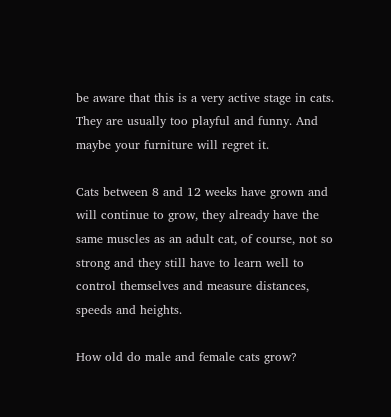be aware that this is a very active stage in cats. They are usually too playful and funny. And maybe your furniture will regret it.

Cats between 8 and 12 weeks have grown and will continue to grow, they already have the same muscles as an adult cat, of course, not so strong and they still have to learn well to control themselves and measure distances, speeds and heights.

How old do male and female cats grow?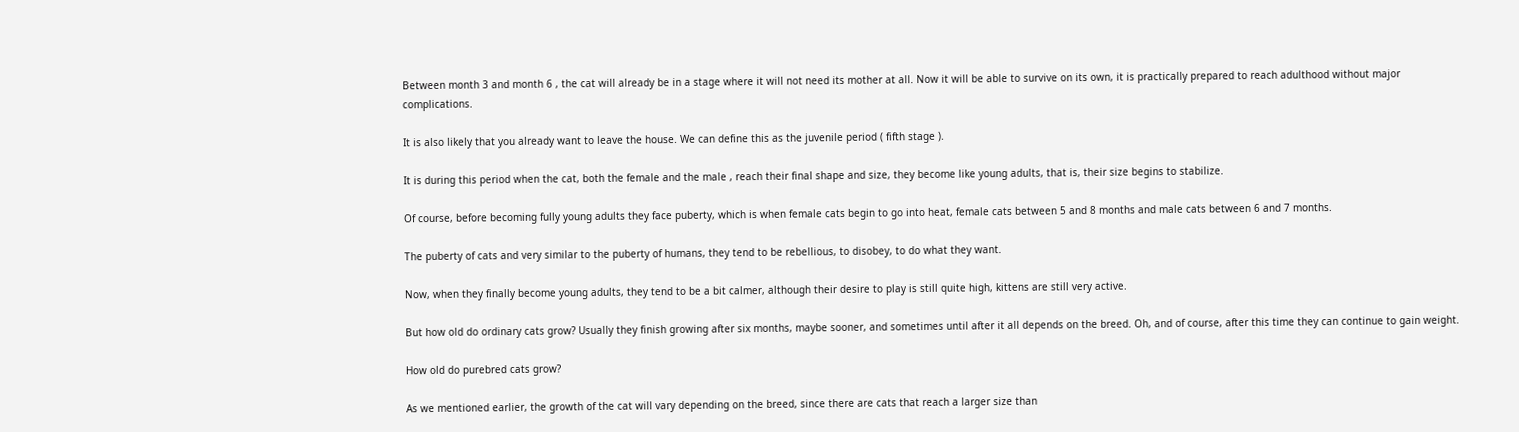Between month 3 and month 6 , the cat will already be in a stage where it will not need its mother at all. Now it will be able to survive on its own, it is practically prepared to reach adulthood without major complications.

It is also likely that you already want to leave the house. We can define this as the juvenile period ( fifth stage ).

It is during this period when the cat, both the female and the male , reach their final shape and size, they become like young adults, that is, their size begins to stabilize.

Of course, before becoming fully young adults they face puberty, which is when female cats begin to go into heat, female cats between 5 and 8 months and male cats between 6 and 7 months.

The puberty of cats and very similar to the puberty of humans, they tend to be rebellious, to disobey, to do what they want.

Now, when they finally become young adults, they tend to be a bit calmer, although their desire to play is still quite high, kittens are still very active.

But how old do ordinary cats grow? Usually they finish growing after six months, maybe sooner, and sometimes until after it all depends on the breed. Oh, and of course, after this time they can continue to gain weight.

How old do purebred cats grow?

As we mentioned earlier, the growth of the cat will vary depending on the breed, since there are cats that reach a larger size than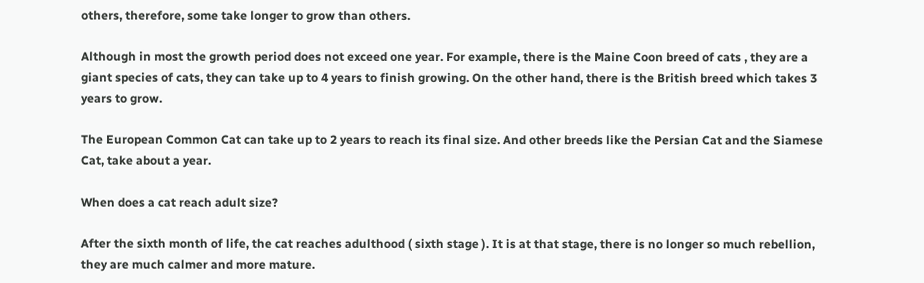others, therefore, some take longer to grow than others.

Although in most the growth period does not exceed one year. For example, there is the Maine Coon breed of cats , they are a giant species of cats, they can take up to 4 years to finish growing. On the other hand, there is the British breed which takes 3 years to grow.

The European Common Cat can take up to 2 years to reach its final size. And other breeds like the Persian Cat and the Siamese Cat, take about a year.

When does a cat reach adult size?

After the sixth month of life, the cat reaches adulthood ( sixth stage ). It is at that stage, there is no longer so much rebellion, they are much calmer and more mature.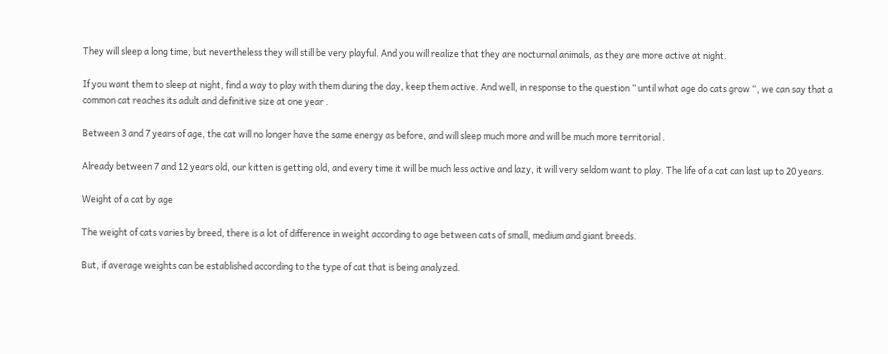They will sleep a long time, but nevertheless they will still be very playful. And you will realize that they are nocturnal animals, as they are more active at night.

If you want them to sleep at night, find a way to play with them during the day, keep them active. And well, in response to the question ” until what age do cats grow “, we can say that a common cat reaches its adult and definitive size at one year .

Between 3 and 7 years of age, the cat will no longer have the same energy as before, and will sleep much more and will be much more territorial .

Already between 7 and 12 years old, our kitten is getting old, and every time it will be much less active and lazy, it will very seldom want to play. The life of a cat can last up to 20 years.

Weight of a cat by age

The weight of cats varies by breed, there is a lot of difference in weight according to age between cats of small, medium and giant breeds.

But, if average weights can be established according to the type of cat that is being analyzed.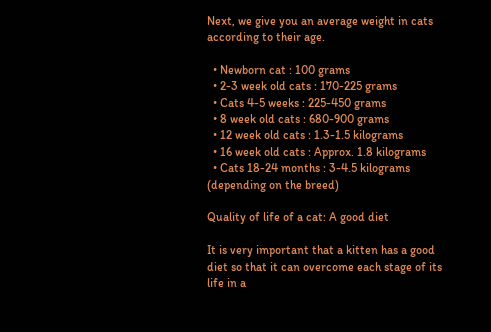Next, we give you an average weight in cats according to their age.

  • Newborn cat : 100 grams
  • 2-3 week old cats : 170-225 grams
  • Cats 4-5 weeks : 225-450 grams
  • 8 week old cats : 680-900 grams
  • 12 week old cats : 1.3-1.5 kilograms
  • 16 week old cats : Approx. 1.8 kilograms
  • Cats 18-24 months : 3-4.5 kilograms (depending on the breed)

Quality of life of a cat: A good diet

It is very important that a kitten has a good diet so that it can overcome each stage of its life in a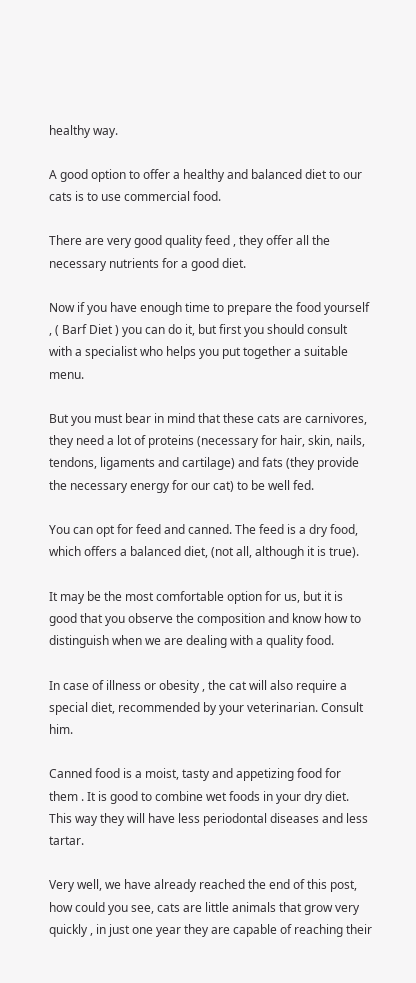healthy way.

A good option to offer a healthy and balanced diet to our cats is to use commercial food.

There are very good quality feed , they offer all the necessary nutrients for a good diet.

Now if you have enough time to prepare the food yourself , ( Barf Diet ) you can do it, but first you should consult with a specialist who helps you put together a suitable menu.

But you must bear in mind that these cats are carnivores, they need a lot of proteins (necessary for hair, skin, nails, tendons, ligaments and cartilage) and fats (they provide the necessary energy for our cat) to be well fed.

You can opt for feed and canned. The feed is a dry food, which offers a balanced diet, (not all, although it is true).

It may be the most comfortable option for us, but it is good that you observe the composition and know how to distinguish when we are dealing with a quality food.

In case of illness or obesity , the cat will also require a special diet, recommended by your veterinarian. Consult him.

Canned food is a moist, tasty and appetizing food for them . It is good to combine wet foods in your dry diet. This way they will have less periodontal diseases and less tartar.

Very well, we have already reached the end of this post, how could you see, cats are little animals that grow very quickly , in just one year they are capable of reaching their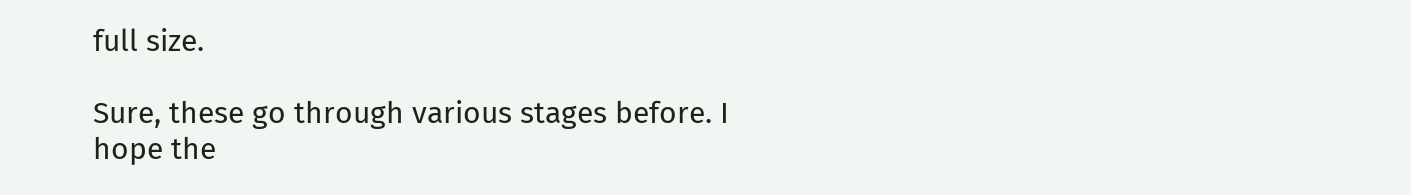full size.

Sure, these go through various stages before. I hope the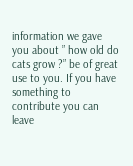information we gave you about ” how old do cats grow ?” be of great use to you. If you have something to contribute you can leave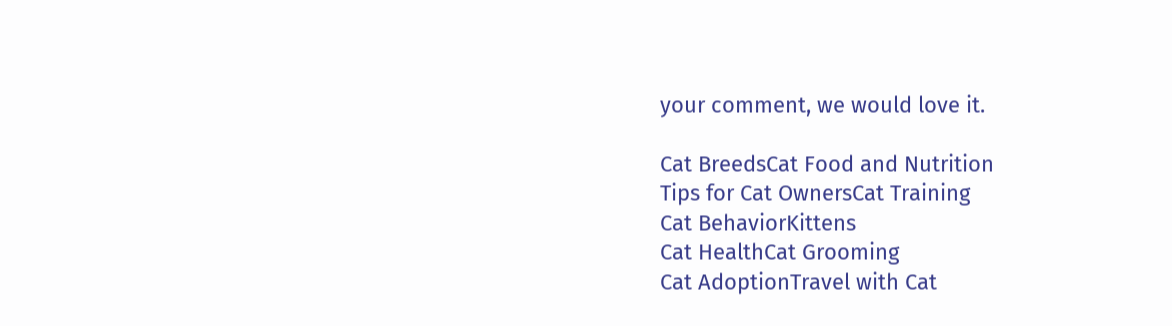your comment, we would love it.

Cat BreedsCat Food and Nutrition
Tips for Cat OwnersCat Training
Cat BehaviorKittens
Cat HealthCat Grooming
Cat AdoptionTravel with Cat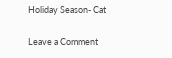Holiday Season- Cat

Leave a Comment